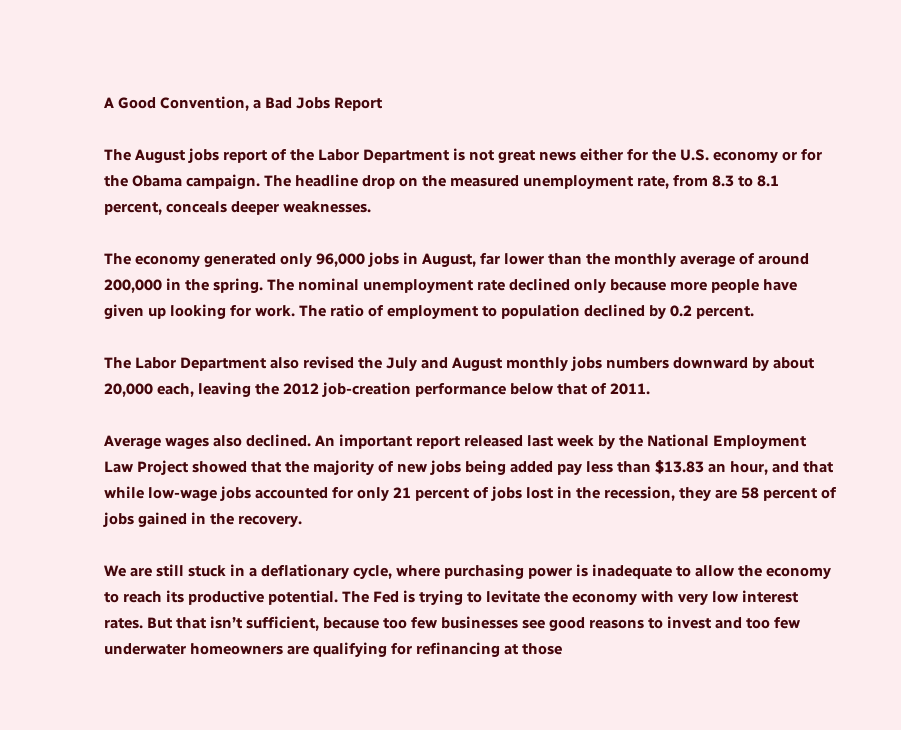A Good Convention, a Bad Jobs Report

The August jobs report of the Labor Department is not great news either for the U.S. economy or for the Obama campaign. The headline drop on the measured unemployment rate, from 8.3 to 8.1 percent, conceals deeper weaknesses.

The economy generated only 96,000 jobs in August, far lower than the monthly average of around 200,000 in the spring. The nominal unemployment rate declined only because more people have given up looking for work. The ratio of employment to population declined by 0.2 percent.

The Labor Department also revised the July and August monthly jobs numbers downward by about 20,000 each, leaving the 2012 job-creation performance below that of 2011.

Average wages also declined. An important report released last week by the National Employment Law Project showed that the majority of new jobs being added pay less than $13.83 an hour, and that while low-wage jobs accounted for only 21 percent of jobs lost in the recession, they are 58 percent of jobs gained in the recovery.

We are still stuck in a deflationary cycle, where purchasing power is inadequate to allow the economy to reach its productive potential. The Fed is trying to levitate the economy with very low interest rates. But that isn’t sufficient, because too few businesses see good reasons to invest and too few underwater homeowners are qualifying for refinancing at those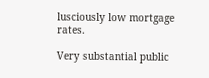lusciously low mortgage rates.

Very substantial public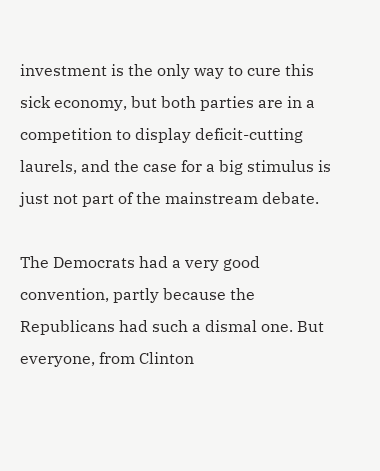investment is the only way to cure this sick economy, but both parties are in a competition to display deficit-cutting laurels, and the case for a big stimulus is just not part of the mainstream debate.

The Democrats had a very good convention, partly because the Republicans had such a dismal one. But everyone, from Clinton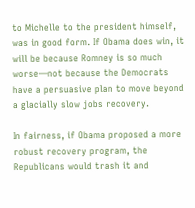to Michelle to the president himself, was in good form. If Obama does win, it will be because Romney is so much worse—not because the Democrats have a persuasive plan to move beyond a glacially slow jobs recovery.

In fairness, if Obama proposed a more robust recovery program, the Republicans would trash it and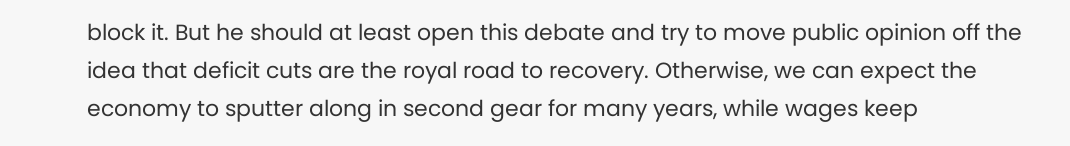block it. But he should at least open this debate and try to move public opinion off the idea that deficit cuts are the royal road to recovery. Otherwise, we can expect the economy to sputter along in second gear for many years, while wages keep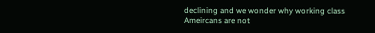declining and we wonder why working class Ameircans are not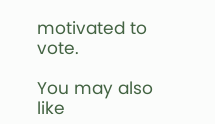motivated to vote.

You may also like